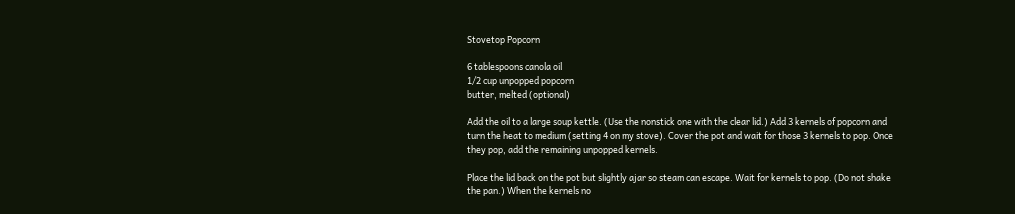Stovetop Popcorn

6 tablespoons canola oil
1/2 cup unpopped popcorn
butter, melted (optional)

Add the oil to a large soup kettle. (Use the nonstick one with the clear lid.) Add 3 kernels of popcorn and turn the heat to medium (setting 4 on my stove). Cover the pot and wait for those 3 kernels to pop. Once they pop, add the remaining unpopped kernels.

Place the lid back on the pot but slightly ajar so steam can escape. Wait for kernels to pop. (Do not shake the pan.) When the kernels no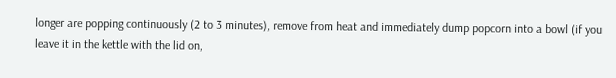longer are popping continuously (2 to 3 minutes), remove from heat and immediately dump popcorn into a bowl (if you leave it in the kettle with the lid on,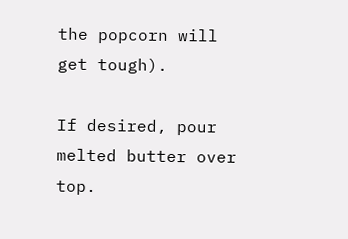the popcorn will get tough).

If desired, pour melted butter over top.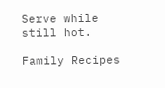Serve while still hot.

Family Recipes